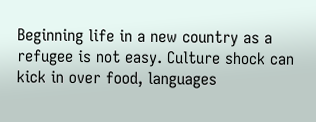Beginning life in a new country as a refugee is not easy. Culture shock can kick in over food, languages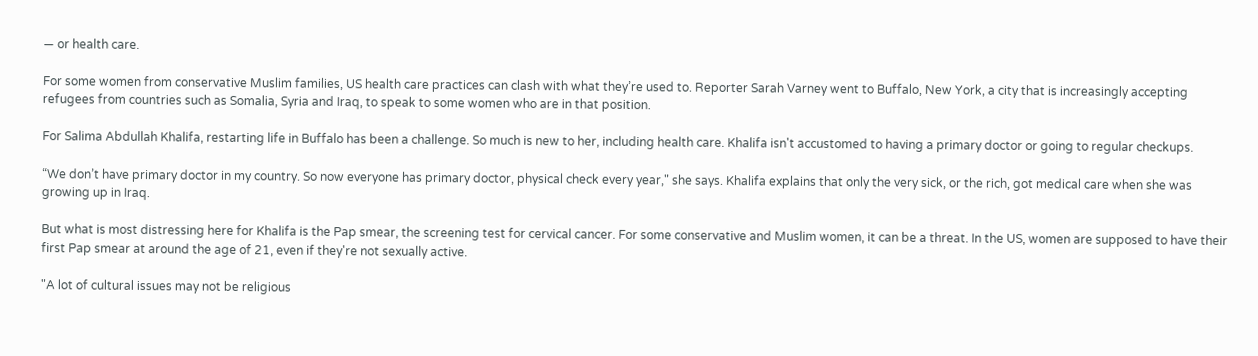— or health care.

For some women from conservative Muslim families, US health care practices can clash with what they’re used to. Reporter Sarah Varney went to Buffalo, New York, a city that is increasingly accepting refugees from countries such as Somalia, Syria and Iraq, to speak to some women who are in that position.

For Salima Abdullah Khalifa, restarting life in Buffalo has been a challenge. So much is new to her, including health care. Khalifa isn't accustomed to having a primary doctor or going to regular checkups.

“We don’t have primary doctor in my country. So now everyone has primary doctor, physical check every year," she says. Khalifa explains that only the very sick, or the rich, got medical care when she was growing up in Iraq.

But what is most distressing here for Khalifa is the Pap smear, the screening test for cervical cancer. For some conservative and Muslim women, it can be a threat. In the US, women are supposed to have their first Pap smear at around the age of 21, even if they're not sexually active.

"A lot of cultural issues may not be religious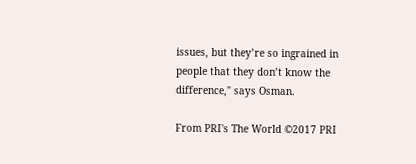issues, but they’re so ingrained in people that they don’t know the difference," says Osman.

From PRI's The World ©2017 PRI